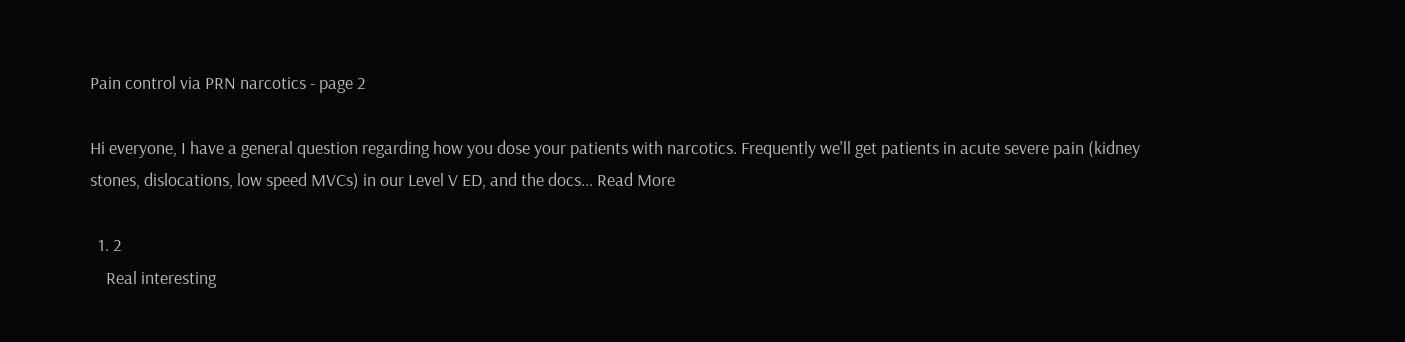Pain control via PRN narcotics - page 2

Hi everyone, I have a general question regarding how you dose your patients with narcotics. Frequently we'll get patients in acute severe pain (kidney stones, dislocations, low speed MVCs) in our Level V ED, and the docs... Read More

  1. 2
    Real interesting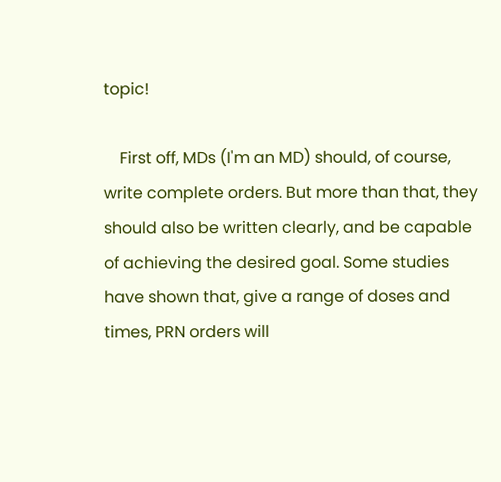topic!

    First off, MDs (I'm an MD) should, of course, write complete orders. But more than that, they should also be written clearly, and be capable of achieving the desired goal. Some studies have shown that, give a range of doses and times, PRN orders will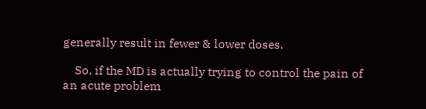generally result in fewer & lower doses.

    So, if the MD is actually trying to control the pain of an acute problem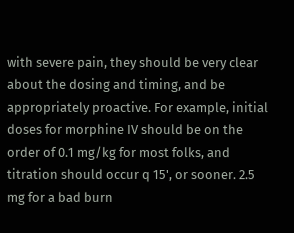with severe pain, they should be very clear about the dosing and timing, and be appropriately proactive. For example, initial doses for morphine IV should be on the order of 0.1 mg/kg for most folks, and titration should occur q 15', or sooner. 2.5 mg for a bad burn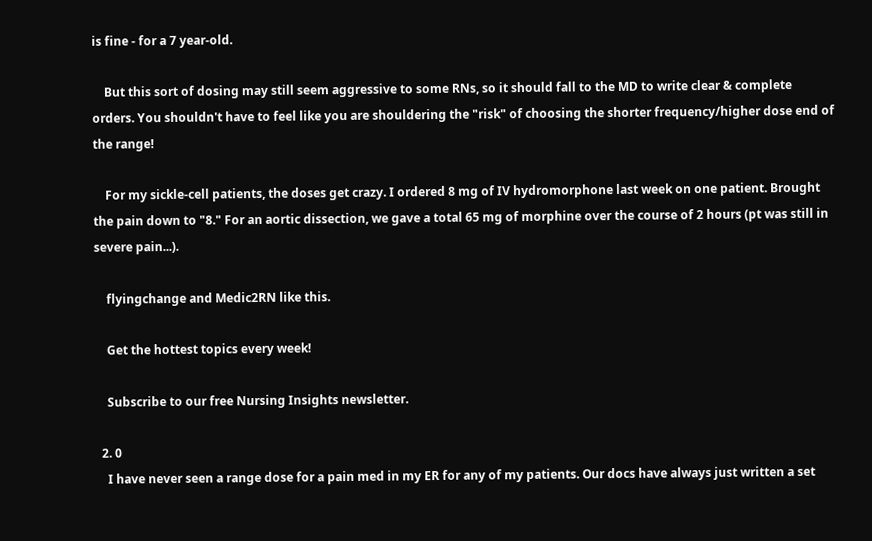is fine - for a 7 year-old.

    But this sort of dosing may still seem aggressive to some RNs, so it should fall to the MD to write clear & complete orders. You shouldn't have to feel like you are shouldering the "risk" of choosing the shorter frequency/higher dose end of the range!

    For my sickle-cell patients, the doses get crazy. I ordered 8 mg of IV hydromorphone last week on one patient. Brought the pain down to "8." For an aortic dissection, we gave a total 65 mg of morphine over the course of 2 hours (pt was still in severe pain...).

    flyingchange and Medic2RN like this.

    Get the hottest topics every week!

    Subscribe to our free Nursing Insights newsletter.

  2. 0
    I have never seen a range dose for a pain med in my ER for any of my patients. Our docs have always just written a set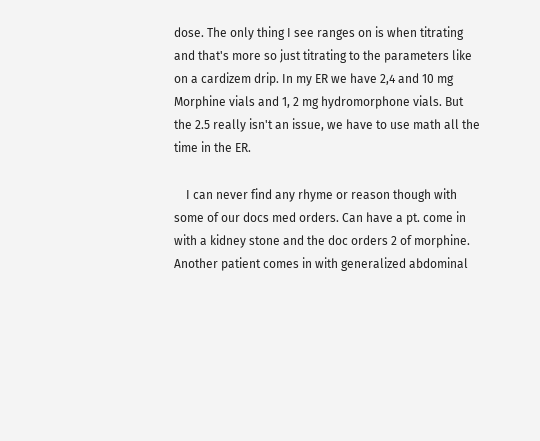dose. The only thing I see ranges on is when titrating and that's more so just titrating to the parameters like on a cardizem drip. In my ER we have 2,4 and 10 mg Morphine vials and 1, 2 mg hydromorphone vials. But the 2.5 really isn't an issue, we have to use math all the time in the ER.

    I can never find any rhyme or reason though with some of our docs med orders. Can have a pt. come in with a kidney stone and the doc orders 2 of morphine. Another patient comes in with generalized abdominal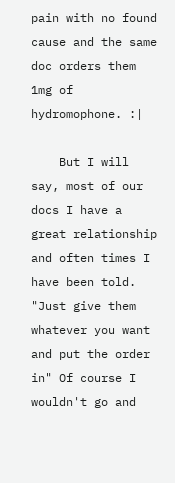pain with no found cause and the same doc orders them 1mg of hydromophone. :|

    But I will say, most of our docs I have a great relationship and often times I have been told. "Just give them whatever you want and put the order in" Of course I wouldn't go and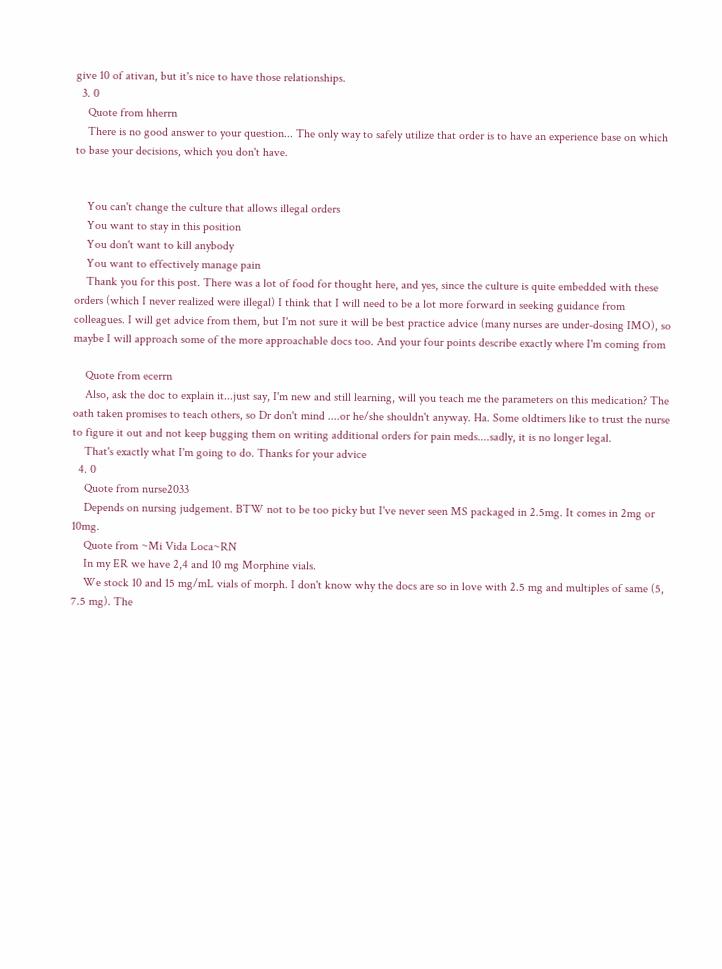give 10 of ativan, but it's nice to have those relationships.
  3. 0
    Quote from hherrn
    There is no good answer to your question... The only way to safely utilize that order is to have an experience base on which to base your decisions, which you don't have.


    You can't change the culture that allows illegal orders
    You want to stay in this position
    You don't want to kill anybody
    You want to effectively manage pain
    Thank you for this post. There was a lot of food for thought here, and yes, since the culture is quite embedded with these orders (which I never realized were illegal) I think that I will need to be a lot more forward in seeking guidance from colleagues. I will get advice from them, but I'm not sure it will be best practice advice (many nurses are under-dosing IMO), so maybe I will approach some of the more approachable docs too. And your four points describe exactly where I'm coming from

    Quote from ecerrn
    Also, ask the doc to explain it...just say, I'm new and still learning, will you teach me the parameters on this medication? The oath taken promises to teach others, so Dr don't mind ....or he/she shouldn't anyway. Ha. Some oldtimers like to trust the nurse to figure it out and not keep bugging them on writing additional orders for pain meds....sadly, it is no longer legal.
    That's exactly what I'm going to do. Thanks for your advice
  4. 0
    Quote from nurse2033
    Depends on nursing judgement. BTW not to be too picky but I've never seen MS packaged in 2.5mg. It comes in 2mg or 10mg.
    Quote from ~Mi Vida Loca~RN
    In my ER we have 2,4 and 10 mg Morphine vials.
    We stock 10 and 15 mg/mL vials of morph. I don't know why the docs are so in love with 2.5 mg and multiples of same (5, 7.5 mg). The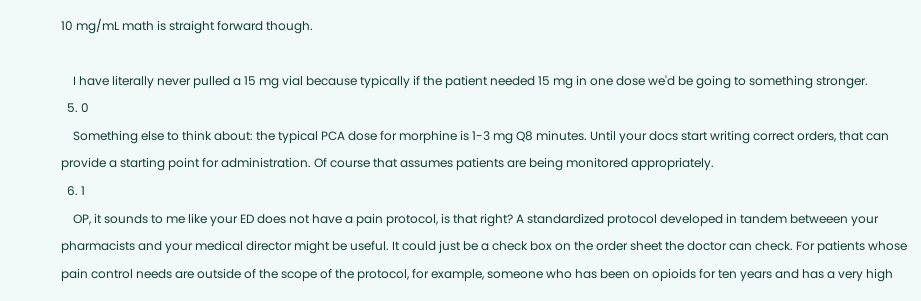10 mg/mL math is straight forward though.

    I have literally never pulled a 15 mg vial because typically if the patient needed 15 mg in one dose we'd be going to something stronger.
  5. 0
    Something else to think about: the typical PCA dose for morphine is 1-3 mg Q8 minutes. Until your docs start writing correct orders, that can provide a starting point for administration. Of course that assumes patients are being monitored appropriately.
  6. 1
    OP, it sounds to me like your ED does not have a pain protocol, is that right? A standardized protocol developed in tandem betweeen your pharmacists and your medical director might be useful. It could just be a check box on the order sheet the doctor can check. For patients whose pain control needs are outside of the scope of the protocol, for example, someone who has been on opioids for ten years and has a very high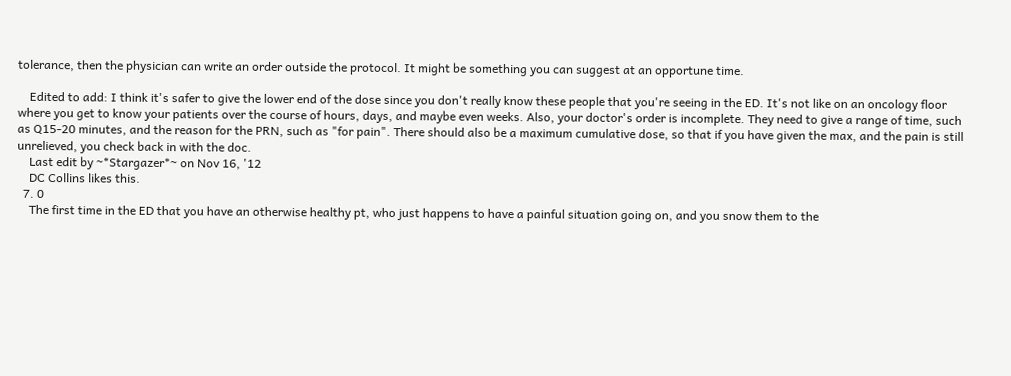tolerance, then the physician can write an order outside the protocol. It might be something you can suggest at an opportune time.

    Edited to add: I think it's safer to give the lower end of the dose since you don't really know these people that you're seeing in the ED. It's not like on an oncology floor where you get to know your patients over the course of hours, days, and maybe even weeks. Also, your doctor's order is incomplete. They need to give a range of time, such as Q15-20 minutes, and the reason for the PRN, such as "for pain". There should also be a maximum cumulative dose, so that if you have given the max, and the pain is still unrelieved, you check back in with the doc.
    Last edit by ~*Stargazer*~ on Nov 16, '12
    DC Collins likes this.
  7. 0
    The first time in the ED that you have an otherwise healthy pt, who just happens to have a painful situation going on, and you snow them to the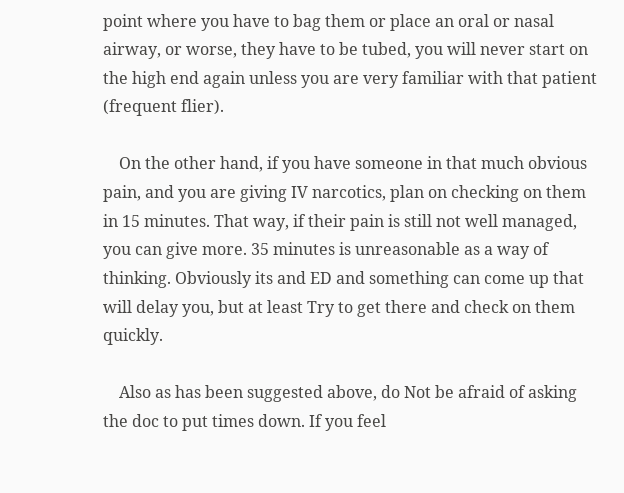point where you have to bag them or place an oral or nasal airway, or worse, they have to be tubed, you will never start on the high end again unless you are very familiar with that patient (frequent flier).

    On the other hand, if you have someone in that much obvious pain, and you are giving IV narcotics, plan on checking on them in 15 minutes. That way, if their pain is still not well managed, you can give more. 35 minutes is unreasonable as a way of thinking. Obviously its and ED and something can come up that will delay you, but at least Try to get there and check on them quickly.

    Also as has been suggested above, do Not be afraid of asking the doc to put times down. If you feel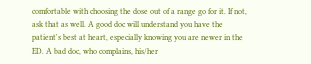comfortable with choosing the dose out of a range go for it. If not, ask that as well. A good doc will understand you have the patient's best at heart, especially knowing you are newer in the ED. A bad doc, who complains, his/her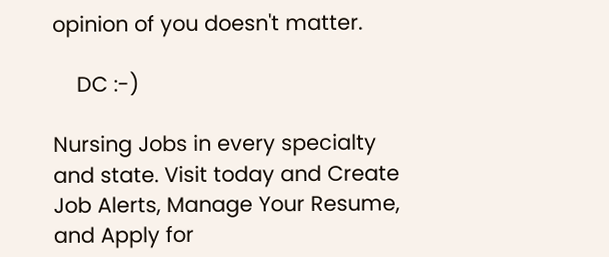opinion of you doesn't matter.

    DC :-)

Nursing Jobs in every specialty and state. Visit today and Create Job Alerts, Manage Your Resume, and Apply for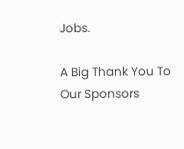Jobs.

A Big Thank You To Our Sponsors